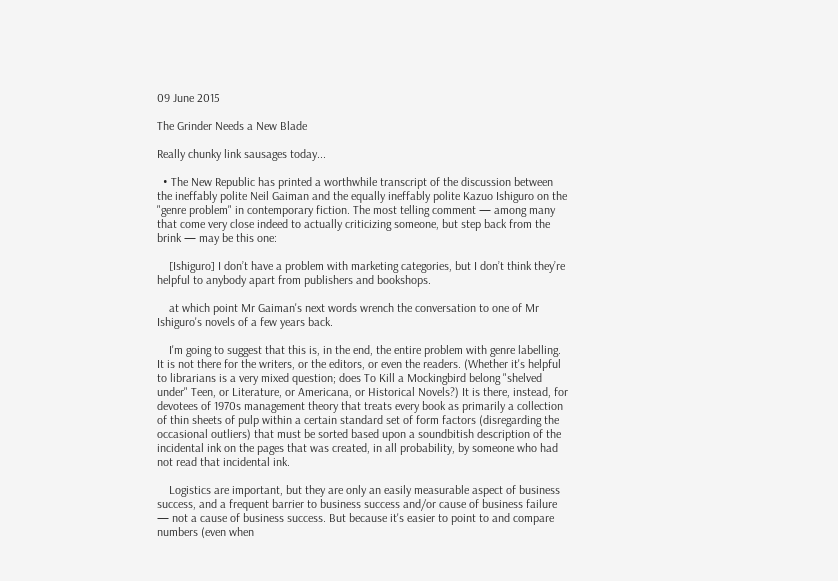09 June 2015

The Grinder Needs a New Blade

Really chunky link sausages today...

  • The New Republic has printed a worthwhile transcript of the discussion between the ineffably polite Neil Gaiman and the equally ineffably polite Kazuo Ishiguro on the "genre problem" in contemporary fiction. The most telling comment — among many that come very close indeed to actually criticizing someone, but step back from the brink — may be this one:

    [Ishiguro] I don’t have a problem with marketing categories, but I don’t think they’re helpful to anybody apart from publishers and bookshops.

    at which point Mr Gaiman's next words wrench the conversation to one of Mr Ishiguro's novels of a few years back.

    I'm going to suggest that this is, in the end, the entire problem with genre labelling. It is not there for the writers, or the editors, or even the readers. (Whether it's helpful to librarians is a very mixed question; does To Kill a Mockingbird belong "shelved under" Teen, or Literature, or Americana, or Historical Novels?) It is there, instead, for devotees of 1970s management theory that treats every book as primarily a collection of thin sheets of pulp within a certain standard set of form factors (disregarding the occasional outliers) that must be sorted based upon a soundbitish description of the incidental ink on the pages that was created, in all probability, by someone who had not read that incidental ink.

    Logistics are important, but they are only an easily measurable aspect of business success, and a frequent barrier to business success and/or cause of business failure — not a cause of business success. But because it's easier to point to and compare numbers (even when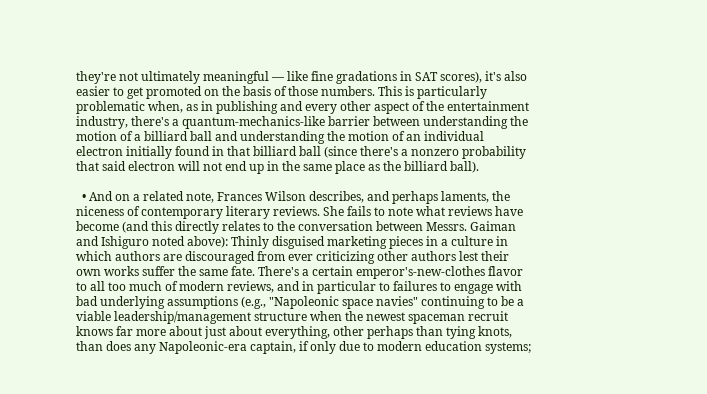they're not ultimately meaningful — like fine gradations in SAT scores), it's also easier to get promoted on the basis of those numbers. This is particularly problematic when, as in publishing and every other aspect of the entertainment industry, there's a quantum-mechanics-like barrier between understanding the motion of a billiard ball and understanding the motion of an individual electron initially found in that billiard ball (since there's a nonzero probability that said electron will not end up in the same place as the billiard ball).

  • And on a related note, Frances Wilson describes, and perhaps laments, the niceness of contemporary literary reviews. She fails to note what reviews have become (and this directly relates to the conversation between Messrs. Gaiman and Ishiguro noted above): Thinly disguised marketing pieces in a culture in which authors are discouraged from ever criticizing other authors lest their own works suffer the same fate. There's a certain emperor's-new-clothes flavor to all too much of modern reviews, and in particular to failures to engage with bad underlying assumptions (e.g., "Napoleonic space navies" continuing to be a viable leadership/management structure when the newest spaceman recruit knows far more about just about everything, other perhaps than tying knots, than does any Napoleonic-era captain, if only due to modern education systems;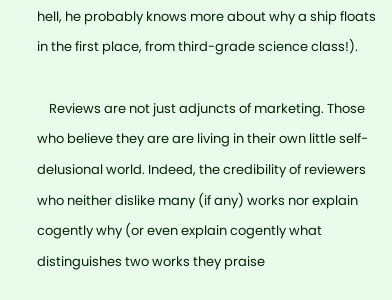hell, he probably knows more about why a ship floats in the first place, from third-grade science class!).

    Reviews are not just adjuncts of marketing. Those who believe they are are living in their own little self-delusional world. Indeed, the credibility of reviewers who neither dislike many (if any) works nor explain cogently why (or even explain cogently what distinguishes two works they praise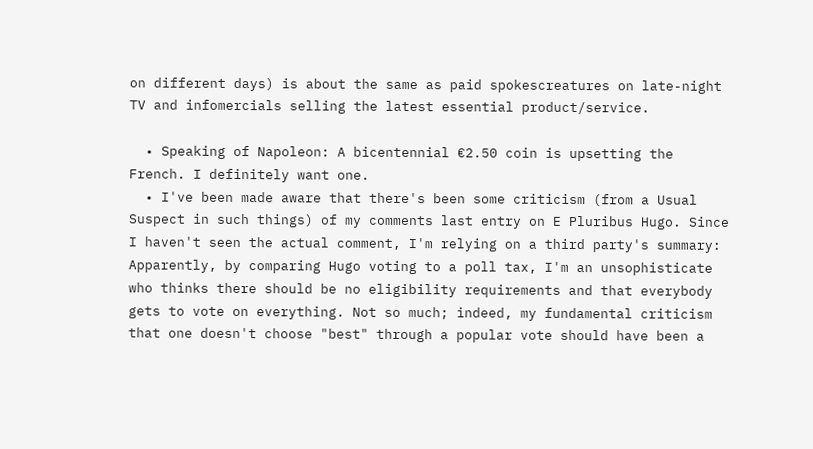on different days) is about the same as paid spokescreatures on late-night TV and infomercials selling the latest essential product/service.

  • Speaking of Napoleon: A bicentennial €2.50 coin is upsetting the French. I definitely want one.
  • I've been made aware that there's been some criticism (from a Usual Suspect in such things) of my comments last entry on E Pluribus Hugo. Since I haven't seen the actual comment, I'm relying on a third party's summary: Apparently, by comparing Hugo voting to a poll tax, I'm an unsophisticate who thinks there should be no eligibility requirements and that everybody gets to vote on everything. Not so much; indeed, my fundamental criticism that one doesn't choose "best" through a popular vote should have been a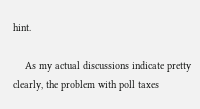hint.

    As my actual discussions indicate pretty clearly, the problem with poll taxes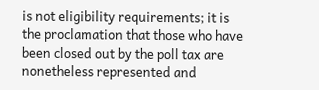is not eligibility requirements; it is the proclamation that those who have been closed out by the poll tax are nonetheless represented and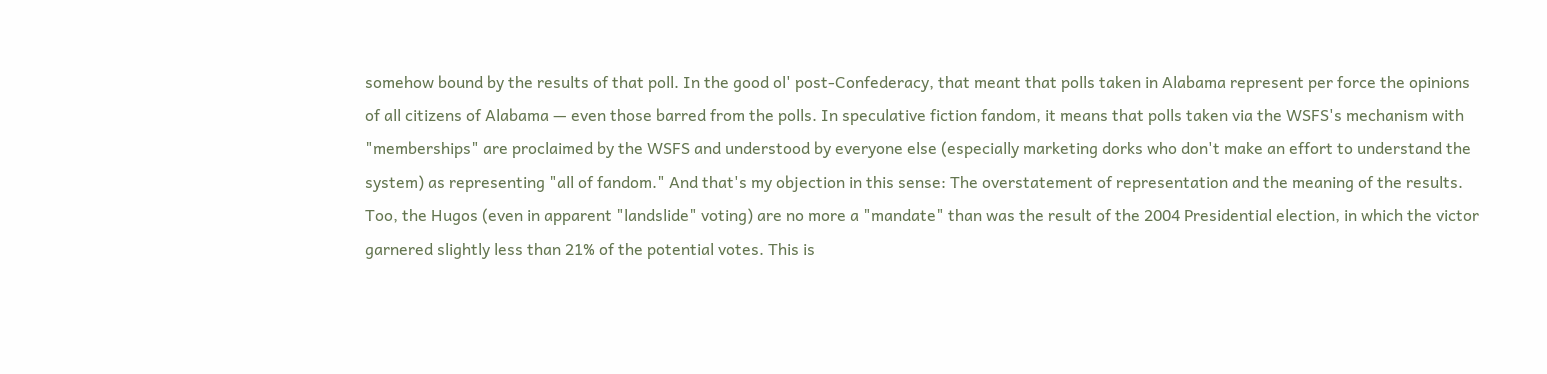somehow bound by the results of that poll. In the good ol' post-Confederacy, that meant that polls taken in Alabama represent per force the opinions of all citizens of Alabama — even those barred from the polls. In speculative fiction fandom, it means that polls taken via the WSFS's mechanism with "memberships" are proclaimed by the WSFS and understood by everyone else (especially marketing dorks who don't make an effort to understand the system) as representing "all of fandom." And that's my objection in this sense: The overstatement of representation and the meaning of the results. Too, the Hugos (even in apparent "landslide" voting) are no more a "mandate" than was the result of the 2004 Presidential election, in which the victor garnered slightly less than 21% of the potential votes. This is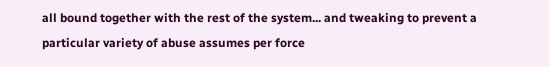all bound together with the rest of the system... and tweaking to prevent a particular variety of abuse assumes per force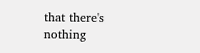that there's nothing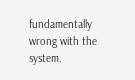fundamentally wrong with the system.